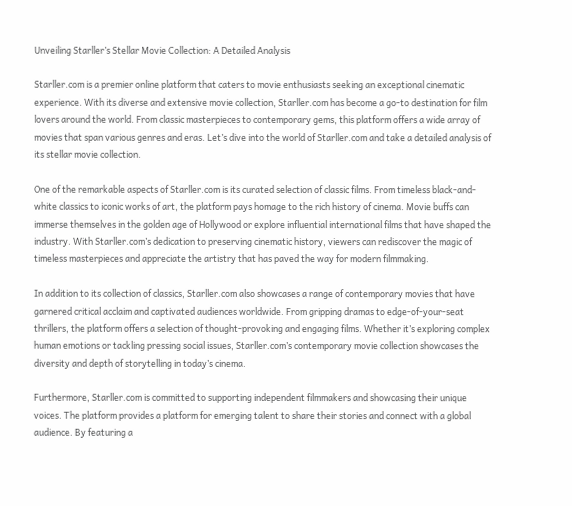Unveiling Starller’s Stellar Movie Collection: A Detailed Analysis

Starller.com is a premier online platform that caters to movie enthusiasts seeking an exceptional cinematic experience. With its diverse and extensive movie collection, Starller.com has become a go-to destination for film lovers around the world. From classic masterpieces to contemporary gems, this platform offers a wide array of movies that span various genres and eras. Let’s dive into the world of Starller.com and take a detailed analysis of its stellar movie collection.

One of the remarkable aspects of Starller.com is its curated selection of classic films. From timeless black-and-white classics to iconic works of art, the platform pays homage to the rich history of cinema. Movie buffs can immerse themselves in the golden age of Hollywood or explore influential international films that have shaped the industry. With Starller.com’s dedication to preserving cinematic history, viewers can rediscover the magic of timeless masterpieces and appreciate the artistry that has paved the way for modern filmmaking.

In addition to its collection of classics, Starller.com also showcases a range of contemporary movies that have garnered critical acclaim and captivated audiences worldwide. From gripping dramas to edge-of-your-seat thrillers, the platform offers a selection of thought-provoking and engaging films. Whether it’s exploring complex human emotions or tackling pressing social issues, Starller.com’s contemporary movie collection showcases the diversity and depth of storytelling in today’s cinema.

Furthermore, Starller.com is committed to supporting independent filmmakers and showcasing their unique voices. The platform provides a platform for emerging talent to share their stories and connect with a global audience. By featuring a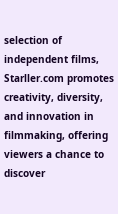selection of independent films, Starller.com promotes creativity, diversity, and innovation in filmmaking, offering viewers a chance to discover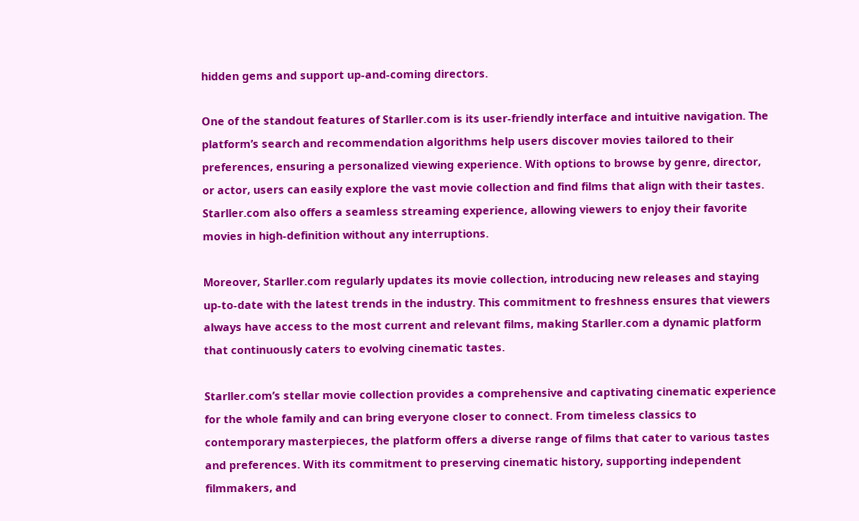hidden gems and support up-and-coming directors.

One of the standout features of Starller.com is its user-friendly interface and intuitive navigation. The platform’s search and recommendation algorithms help users discover movies tailored to their preferences, ensuring a personalized viewing experience. With options to browse by genre, director, or actor, users can easily explore the vast movie collection and find films that align with their tastes. Starller.com also offers a seamless streaming experience, allowing viewers to enjoy their favorite movies in high-definition without any interruptions.

Moreover, Starller.com regularly updates its movie collection, introducing new releases and staying up-to-date with the latest trends in the industry. This commitment to freshness ensures that viewers always have access to the most current and relevant films, making Starller.com a dynamic platform that continuously caters to evolving cinematic tastes.

Starller.com’s stellar movie collection provides a comprehensive and captivating cinematic experience for the whole family and can bring everyone closer to connect. From timeless classics to contemporary masterpieces, the platform offers a diverse range of films that cater to various tastes and preferences. With its commitment to preserving cinematic history, supporting independent filmmakers, and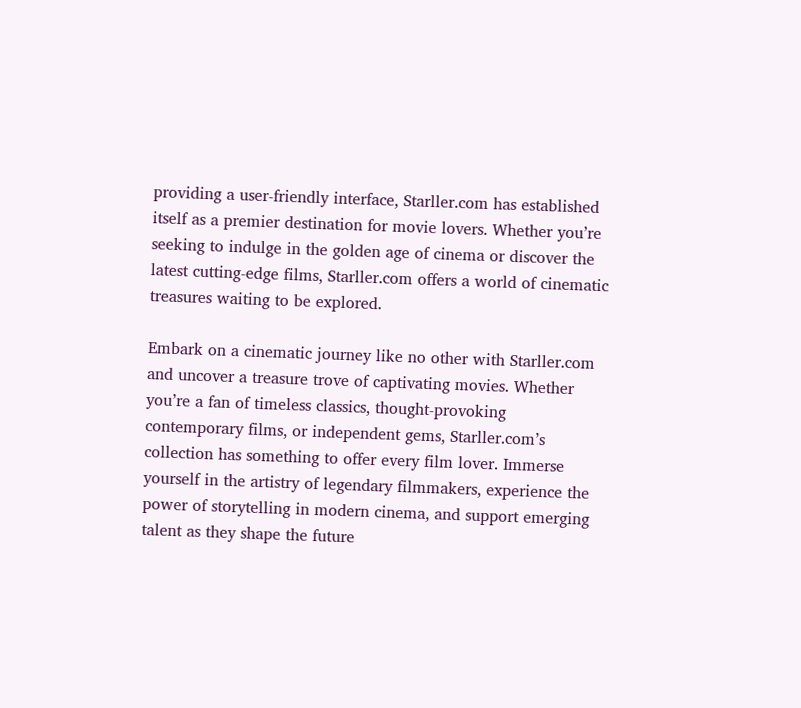providing a user-friendly interface, Starller.com has established itself as a premier destination for movie lovers. Whether you’re seeking to indulge in the golden age of cinema or discover the latest cutting-edge films, Starller.com offers a world of cinematic treasures waiting to be explored.

Embark on a cinematic journey like no other with Starller.com and uncover a treasure trove of captivating movies. Whether you’re a fan of timeless classics, thought-provoking contemporary films, or independent gems, Starller.com’s collection has something to offer every film lover. Immerse yourself in the artistry of legendary filmmakers, experience the power of storytelling in modern cinema, and support emerging talent as they shape the future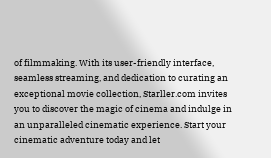of filmmaking. With its user-friendly interface, seamless streaming, and dedication to curating an exceptional movie collection, Starller.com invites you to discover the magic of cinema and indulge in an unparalleled cinematic experience. Start your cinematic adventure today and let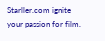Starller.com ignite your passion for film.